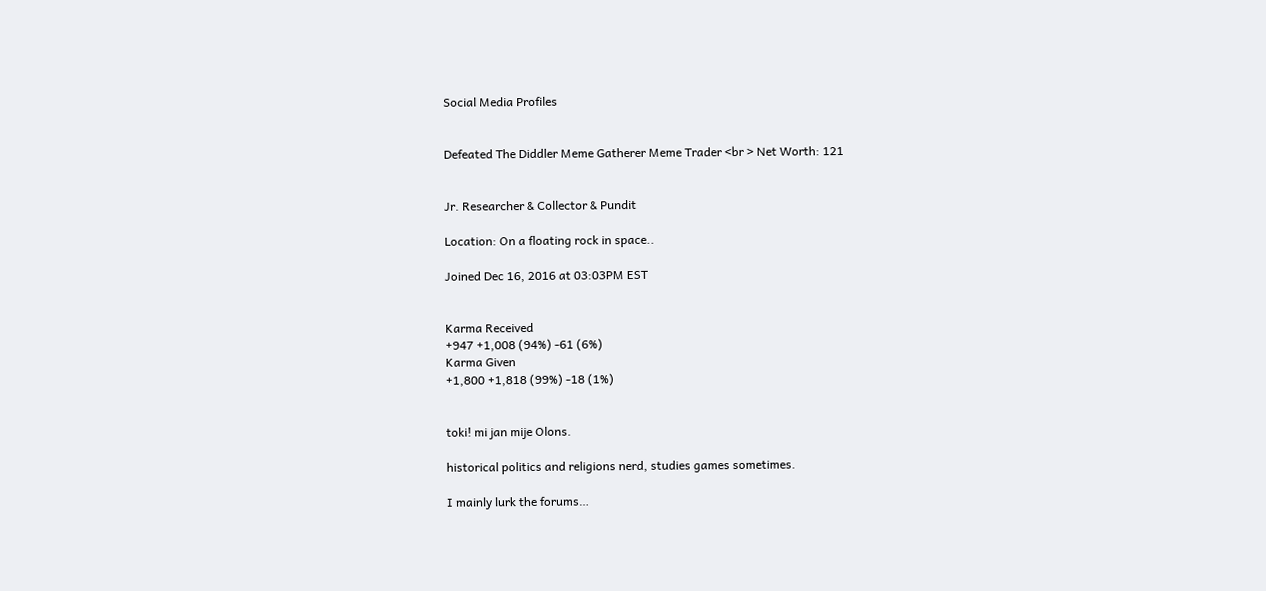Social Media Profiles


Defeated The Diddler Meme Gatherer Meme Trader <br > Net Worth: 121


Jr. Researcher & Collector & Pundit

Location: On a floating rock in space..

Joined Dec 16, 2016 at 03:03PM EST


Karma Received
+947 +1,008 (94%) -61 (6%)
Karma Given
+1,800 +1,818 (99%) -18 (1%)


toki! mi jan mije Olons.

historical politics and religions nerd, studies games sometimes.

I mainly lurk the forums…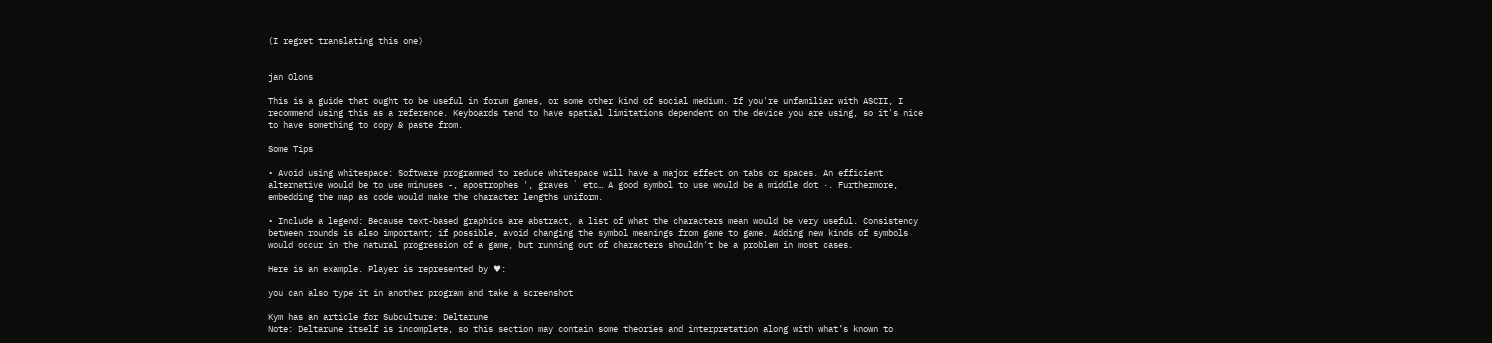(I regret translating this one)


jan Olons

This is a guide that ought to be useful in forum games, or some other kind of social medium. If you're unfamiliar with ASCII, I recommend using this as a reference. Keyboards tend to have spatial limitations dependent on the device you are using, so it's nice to have something to copy & paste from.

Some Tips

• Avoid using whitespace: Software programmed to reduce whitespace will have a major effect on tabs or spaces. An efficient alternative would be to use minuses -, apostrophes ', graves ` etc… A good symbol to use would be a middle dot ·. Furthermore, embedding the map as code would make the character lengths uniform.

• Include a legend: Because text-based graphics are abstract, a list of what the characters mean would be very useful. Consistency between rounds is also important; if possible, avoid changing the symbol meanings from game to game. Adding new kinds of symbols would occur in the natural progression of a game, but running out of characters shouldn't be a problem in most cases.

Here is an example. Player is represented by ♥:

you can also type it in another program and take a screenshot

Kym has an article for Subculture: Deltarune
Note: Deltarune itself is incomplete, so this section may contain some theories and interpretation along with what’s known to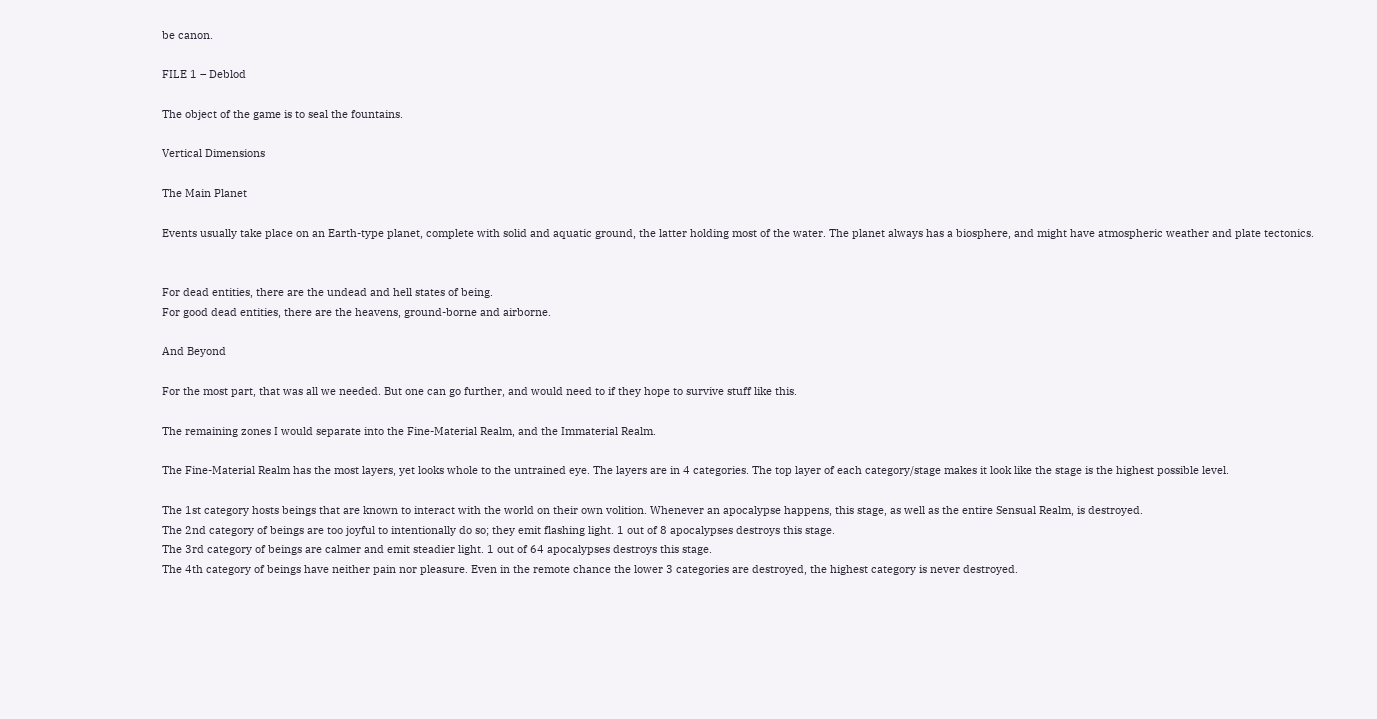be canon.

FILE 1 – Deblod

The object of the game is to seal the fountains.

Vertical Dimensions

The Main Planet

Events usually take place on an Earth-type planet, complete with solid and aquatic ground, the latter holding most of the water. The planet always has a biosphere, and might have atmospheric weather and plate tectonics.


For dead entities, there are the undead and hell states of being.
For good dead entities, there are the heavens, ground-borne and airborne.

And Beyond

For the most part, that was all we needed. But one can go further, and would need to if they hope to survive stuff like this.

The remaining zones I would separate into the Fine-Material Realm, and the Immaterial Realm.

The Fine-Material Realm has the most layers, yet looks whole to the untrained eye. The layers are in 4 categories. The top layer of each category/stage makes it look like the stage is the highest possible level.

The 1st category hosts beings that are known to interact with the world on their own volition. Whenever an apocalypse happens, this stage, as well as the entire Sensual Realm, is destroyed.
The 2nd category of beings are too joyful to intentionally do so; they emit flashing light. 1 out of 8 apocalypses destroys this stage.
The 3rd category of beings are calmer and emit steadier light. 1 out of 64 apocalypses destroys this stage.
The 4th category of beings have neither pain nor pleasure. Even in the remote chance the lower 3 categories are destroyed, the highest category is never destroyed.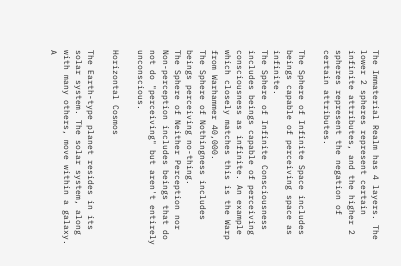The Immaterial Realm has 4 layers. The lower 2 spheres represent certain infinite attributes, and the higher 2 spheres represent the negation of certain attributes.

The Sphere of Infinite Space includes beings capable of perceiving space as infinite.
The Sphere of Infinite Consciousness includes beings capable of perceiving consciousness as infinite. An example which closely matches this is the Warp from Warhammer 40,000.
The Sphere of Nothingness includes beings perceiving no-thing.
The Sphere of Neither Perception nor Non-perception includes beings that do not do "perceiving" but aren't entirely unconscious.

Horizontal Cosmos

The Earth-type planet resides in its solar system. The solar system, along with many others, move within a galaxy. A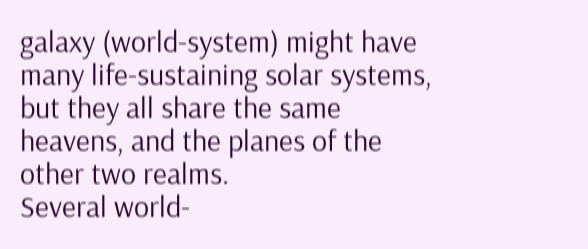galaxy (world-system) might have many life-sustaining solar systems, but they all share the same heavens, and the planes of the other two realms.
Several world-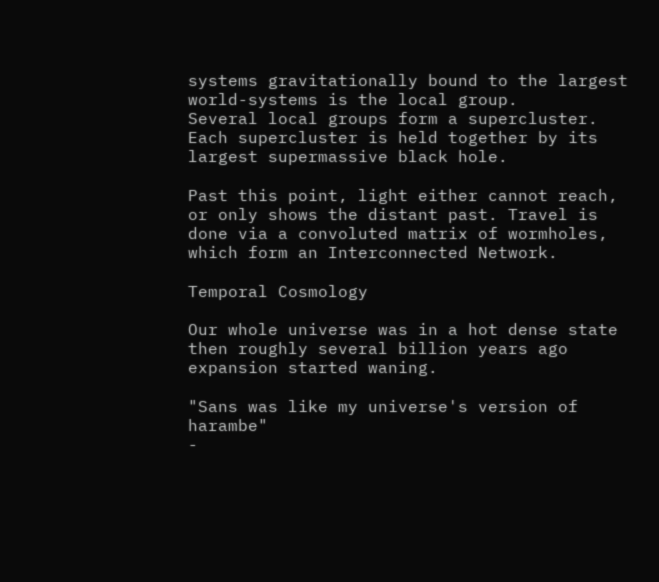systems gravitationally bound to the largest world-systems is the local group.
Several local groups form a supercluster.
Each supercluster is held together by its largest supermassive black hole.

Past this point, light either cannot reach, or only shows the distant past. Travel is done via a convoluted matrix of wormholes, which form an Interconnected Network.

Temporal Cosmology

Our whole universe was in a hot dense state then roughly several billion years ago expansion started waning.

"Sans was like my universe's version of harambe"
-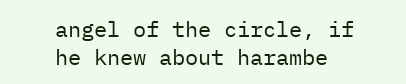angel of the circle, if he knew about harambe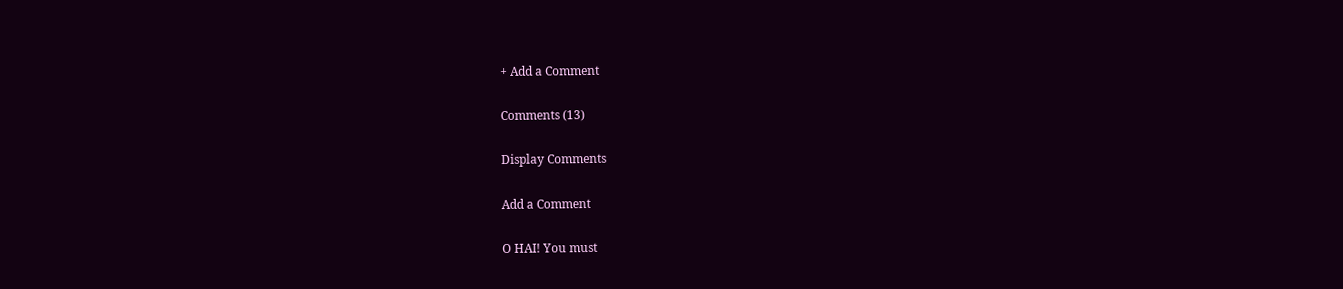+ Add a Comment

Comments (13)

Display Comments

Add a Comment

O HAI! You must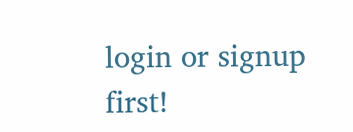login or signup first!